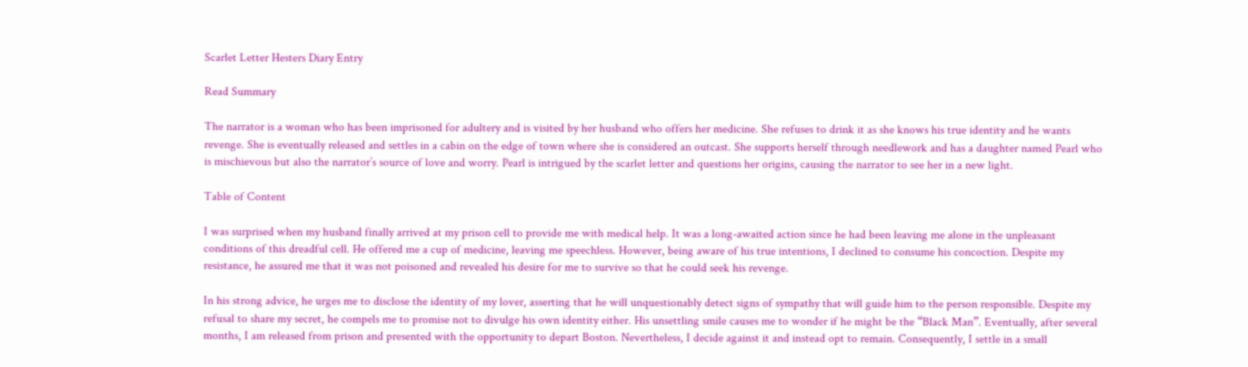Scarlet Letter Hesters Diary Entry

Read Summary

The narrator is a woman who has been imprisoned for adultery and is visited by her husband who offers her medicine. She refuses to drink it as she knows his true identity and he wants revenge. She is eventually released and settles in a cabin on the edge of town where she is considered an outcast. She supports herself through needlework and has a daughter named Pearl who is mischievous but also the narrator’s source of love and worry. Pearl is intrigued by the scarlet letter and questions her origins, causing the narrator to see her in a new light.

Table of Content

I was surprised when my husband finally arrived at my prison cell to provide me with medical help. It was a long-awaited action since he had been leaving me alone in the unpleasant conditions of this dreadful cell. He offered me a cup of medicine, leaving me speechless. However, being aware of his true intentions, I declined to consume his concoction. Despite my resistance, he assured me that it was not poisoned and revealed his desire for me to survive so that he could seek his revenge.

In his strong advice, he urges me to disclose the identity of my lover, asserting that he will unquestionably detect signs of sympathy that will guide him to the person responsible. Despite my refusal to share my secret, he compels me to promise not to divulge his own identity either. His unsettling smile causes me to wonder if he might be the “Black Man”. Eventually, after several months, I am released from prison and presented with the opportunity to depart Boston. Nevertheless, I decide against it and instead opt to remain. Consequently, I settle in a small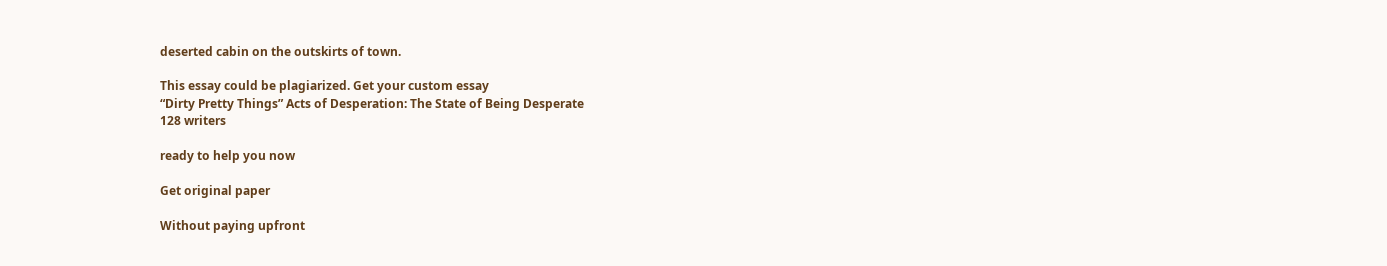deserted cabin on the outskirts of town.

This essay could be plagiarized. Get your custom essay
“Dirty Pretty Things” Acts of Desperation: The State of Being Desperate
128 writers

ready to help you now

Get original paper

Without paying upfront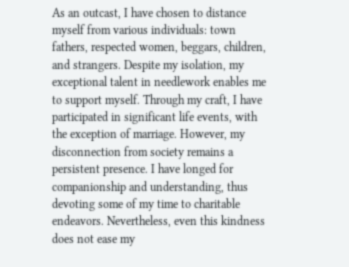As an outcast, I have chosen to distance myself from various individuals: town fathers, respected women, beggars, children, and strangers. Despite my isolation, my exceptional talent in needlework enables me to support myself. Through my craft, I have participated in significant life events, with the exception of marriage. However, my disconnection from society remains a persistent presence. I have longed for companionship and understanding, thus devoting some of my time to charitable endeavors. Nevertheless, even this kindness does not ease my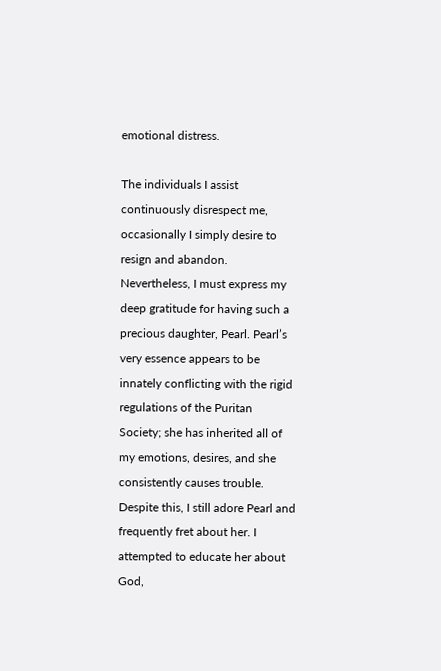emotional distress.

The individuals I assist continuously disrespect me, occasionally I simply desire to resign and abandon. Nevertheless, I must express my deep gratitude for having such a precious daughter, Pearl. Pearl’s very essence appears to be innately conflicting with the rigid regulations of the Puritan Society; she has inherited all of my emotions, desires, and she consistently causes trouble. Despite this, I still adore Pearl and frequently fret about her. I attempted to educate her about God,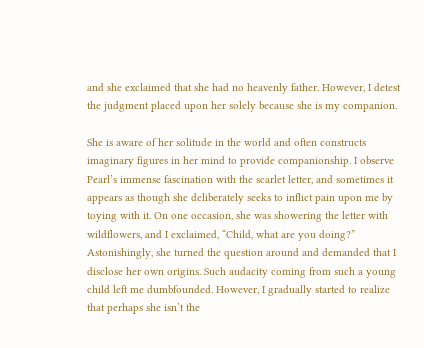and she exclaimed that she had no heavenly father. However, I detest the judgment placed upon her solely because she is my companion.

She is aware of her solitude in the world and often constructs imaginary figures in her mind to provide companionship. I observe Pearl’s immense fascination with the scarlet letter, and sometimes it appears as though she deliberately seeks to inflict pain upon me by toying with it. On one occasion, she was showering the letter with wildflowers, and I exclaimed, “Child, what are you doing?” Astonishingly, she turned the question around and demanded that I disclose her own origins. Such audacity coming from such a young child left me dumbfounded. However, I gradually started to realize that perhaps she isn’t the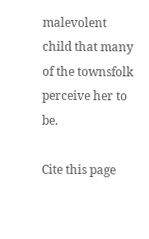malevolent child that many of the townsfolk perceive her to be.

Cite this page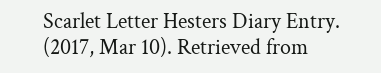Scarlet Letter Hesters Diary Entry. (2017, Mar 10). Retrieved from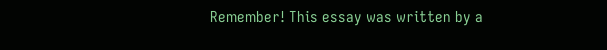Remember! This essay was written by a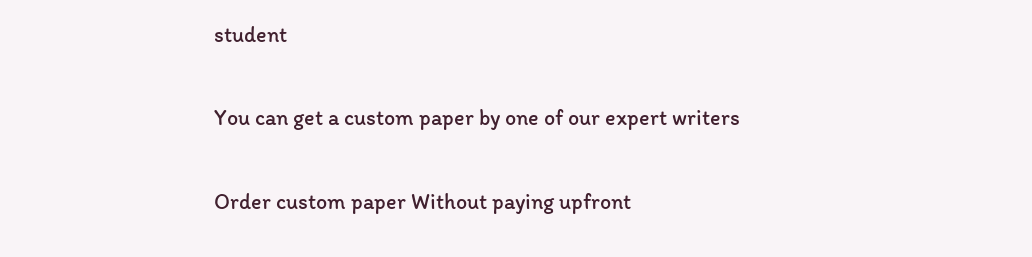student

You can get a custom paper by one of our expert writers

Order custom paper Without paying upfront